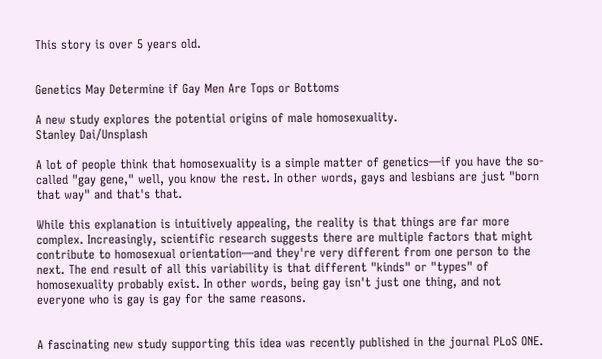This story is over 5 years old.


Genetics May Determine if Gay Men Are Tops or Bottoms

A new study explores the potential origins of male homosexuality.
Stanley Dai/Unsplash

A lot of people think that homosexuality is a simple matter of genetics—if you have the so-called "gay gene," well, you know the rest. In other words, gays and lesbians are just "born that way" and that's that.

While this explanation is intuitively appealing, the reality is that things are far more complex. Increasingly, scientific research suggests there are multiple factors that might contribute to homosexual orientation—and they're very different from one person to the next. The end result of all this variability is that different "kinds" or "types" of homosexuality probably exist. In other words, being gay isn't just one thing, and not everyone who is gay is gay for the same reasons.


A fascinating new study supporting this idea was recently published in the journal PLoS ONE.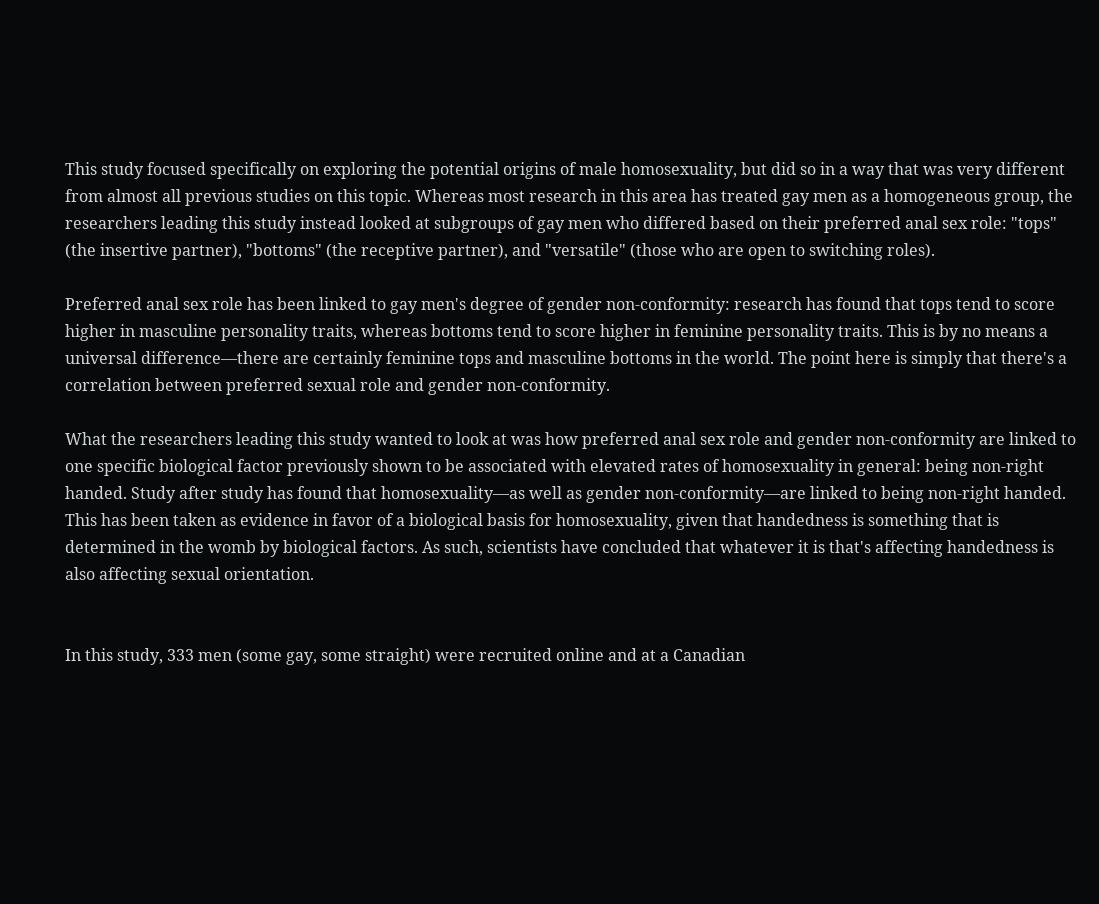This study focused specifically on exploring the potential origins of male homosexuality, but did so in a way that was very different from almost all previous studies on this topic. Whereas most research in this area has treated gay men as a homogeneous group, the researchers leading this study instead looked at subgroups of gay men who differed based on their preferred anal sex role: "tops" (the insertive partner), "bottoms" (the receptive partner), and "versatile" (those who are open to switching roles).

Preferred anal sex role has been linked to gay men's degree of gender non-conformity: research has found that tops tend to score higher in masculine personality traits, whereas bottoms tend to score higher in feminine personality traits. This is by no means a universal difference—there are certainly feminine tops and masculine bottoms in the world. The point here is simply that there's a correlation between preferred sexual role and gender non-conformity.

What the researchers leading this study wanted to look at was how preferred anal sex role and gender non-conformity are linked to one specific biological factor previously shown to be associated with elevated rates of homosexuality in general: being non-right handed. Study after study has found that homosexuality—as well as gender non-conformity—are linked to being non-right handed. This has been taken as evidence in favor of a biological basis for homosexuality, given that handedness is something that is determined in the womb by biological factors. As such, scientists have concluded that whatever it is that's affecting handedness is also affecting sexual orientation.


In this study, 333 men (some gay, some straight) were recruited online and at a Canadian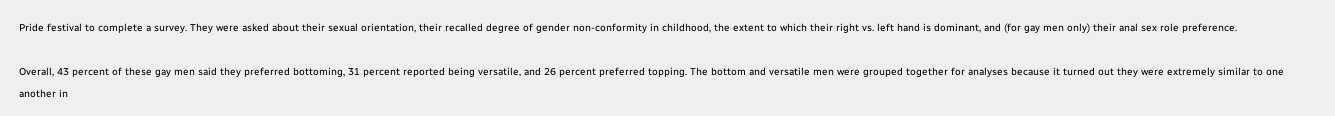Pride festival to complete a survey. They were asked about their sexual orientation, their recalled degree of gender non-conformity in childhood, the extent to which their right vs. left hand is dominant, and (for gay men only) their anal sex role preference.

Overall, 43 percent of these gay men said they preferred bottoming, 31 percent reported being versatile, and 26 percent preferred topping. The bottom and versatile men were grouped together for analyses because it turned out they were extremely similar to one another in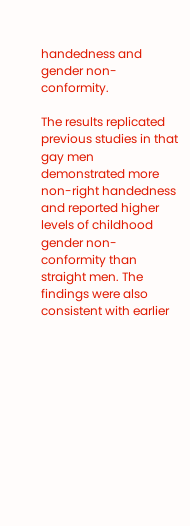handedness and gender non-conformity.

The results replicated previous studies in that gay men demonstrated more non-right handedness and reported higher levels of childhood gender non-conformity than straight men. The findings were also consistent with earlier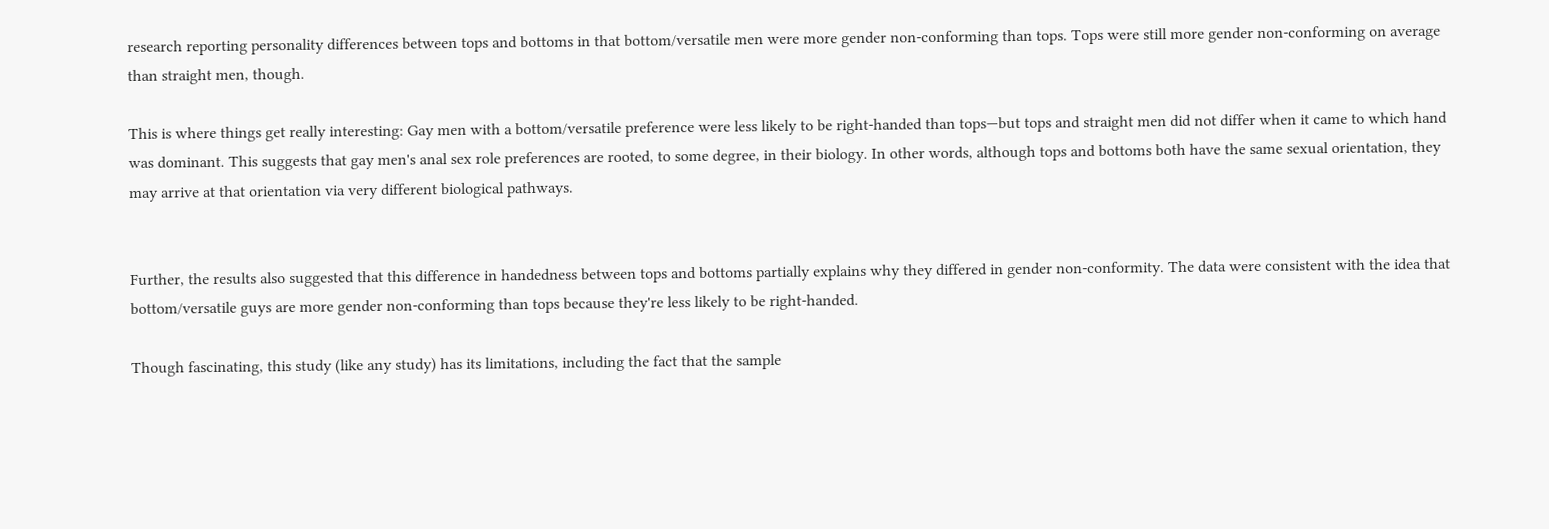research reporting personality differences between tops and bottoms in that bottom/versatile men were more gender non-conforming than tops. Tops were still more gender non-conforming on average than straight men, though.

This is where things get really interesting: Gay men with a bottom/versatile preference were less likely to be right-handed than tops—but tops and straight men did not differ when it came to which hand was dominant. This suggests that gay men's anal sex role preferences are rooted, to some degree, in their biology. In other words, although tops and bottoms both have the same sexual orientation, they may arrive at that orientation via very different biological pathways.


Further, the results also suggested that this difference in handedness between tops and bottoms partially explains why they differed in gender non-conformity. The data were consistent with the idea that bottom/versatile guys are more gender non-conforming than tops because they're less likely to be right-handed.

Though fascinating, this study (like any study) has its limitations, including the fact that the sample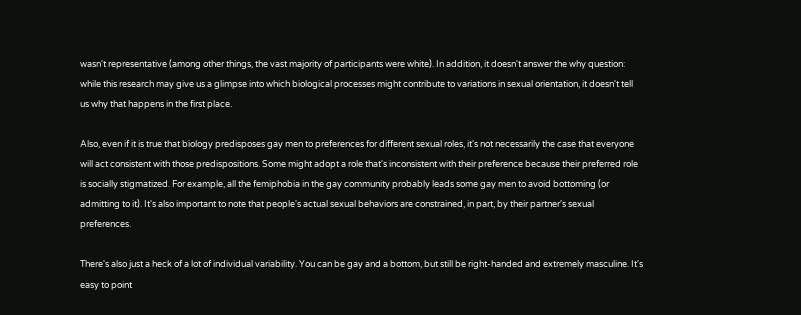wasn't representative (among other things, the vast majority of participants were white). In addition, it doesn't answer the why question: while this research may give us a glimpse into which biological processes might contribute to variations in sexual orientation, it doesn't tell us why that happens in the first place.

Also, even if it is true that biology predisposes gay men to preferences for different sexual roles, it's not necessarily the case that everyone will act consistent with those predispositions. Some might adopt a role that's inconsistent with their preference because their preferred role is socially stigmatized. For example, all the femiphobia in the gay community probably leads some gay men to avoid bottoming (or admitting to it). It's also important to note that people's actual sexual behaviors are constrained, in part, by their partner's sexual preferences.

There's also just a heck of a lot of individual variability. You can be gay and a bottom, but still be right-handed and extremely masculine. It's easy to point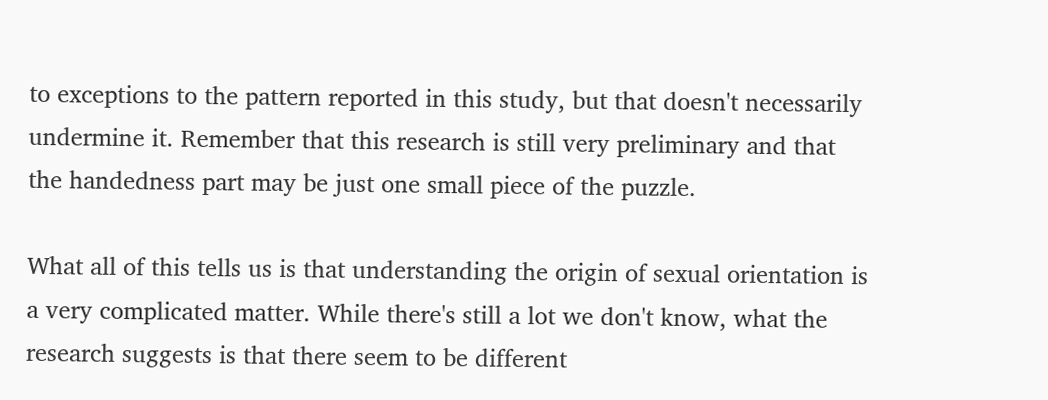to exceptions to the pattern reported in this study, but that doesn't necessarily undermine it. Remember that this research is still very preliminary and that the handedness part may be just one small piece of the puzzle.

What all of this tells us is that understanding the origin of sexual orientation is a very complicated matter. While there's still a lot we don't know, what the research suggests is that there seem to be different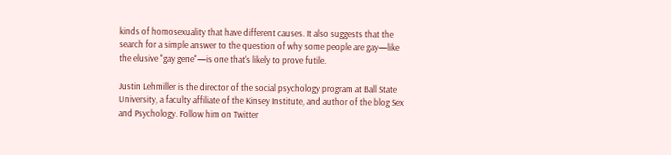kinds of homosexuality that have different causes. It also suggests that the search for a simple answer to the question of why some people are gay—like the elusive "gay gene"—is one that's likely to prove futile.

Justin Lehmiller is the director of the social psychology program at Ball State University, a faculty affiliate of the Kinsey Institute, and author of the blog Sex and Psychology. Follow him on Twitter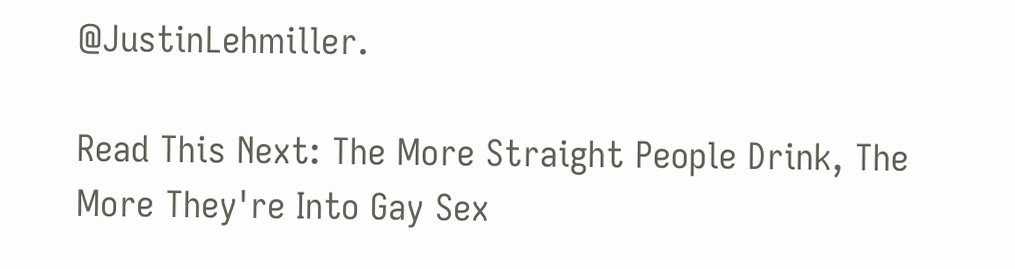@JustinLehmiller.

Read This Next: The More Straight People Drink, The More They're Into Gay Sex